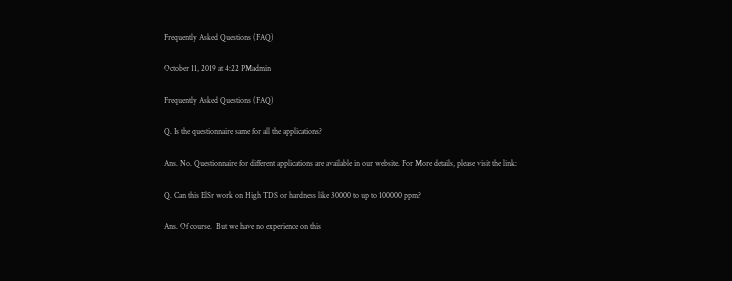Frequently Asked Questions (FAQ)

October 11, 2019 at 4:22 PMadmin

Frequently Asked Questions (FAQ)

Q. Is the questionnaire same for all the applications?

Ans. No. Questionnaire for different applications are available in our website. For More details, please visit the link:

Q. Can this ElSr work on High TDS or hardness like 30000 to up to 100000 ppm?

Ans. Of course.  But we have no experience on this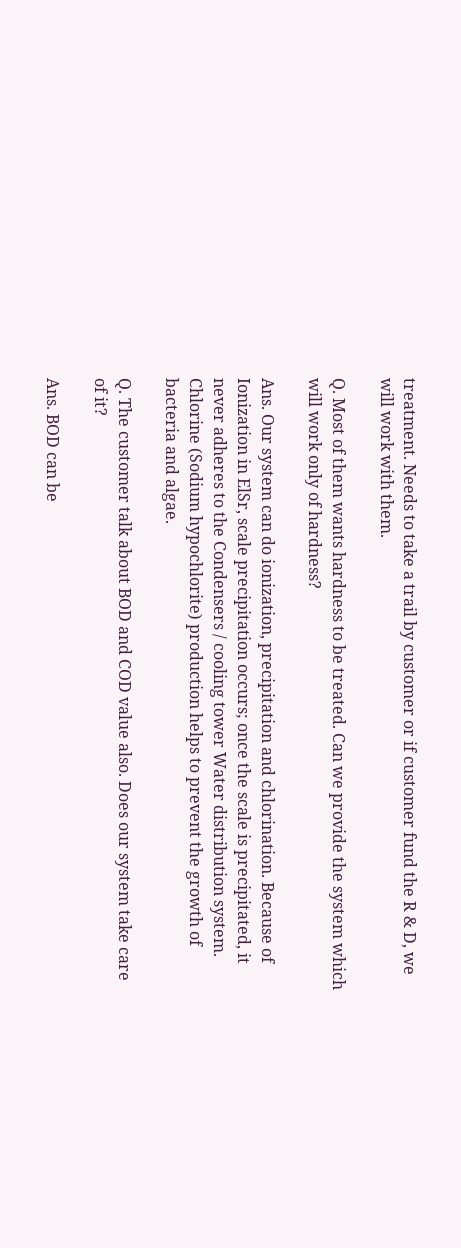treatment. Needs to take a trail by customer or if customer fund the R & D, we will work with them.

Q. Most of them wants hardness to be treated. Can we provide the system which will work only of hardness?

Ans. Our system can do ionization, precipitation and chlorination. Because of Ionization in ElSr, scale precipitation occurs; once the scale is precipitated, it never adheres to the Condensers / cooling tower Water distribution system. Chlorine (Sodium hypochlorite) production helps to prevent the growth of bacteria and algae.

Q. The customer talk about BOD and COD value also. Does our system take care of it?

Ans. BOD can be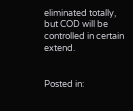eliminated totally, but COD will be controlled in certain extend.


Posted in: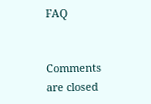FAQ


Comments are closed